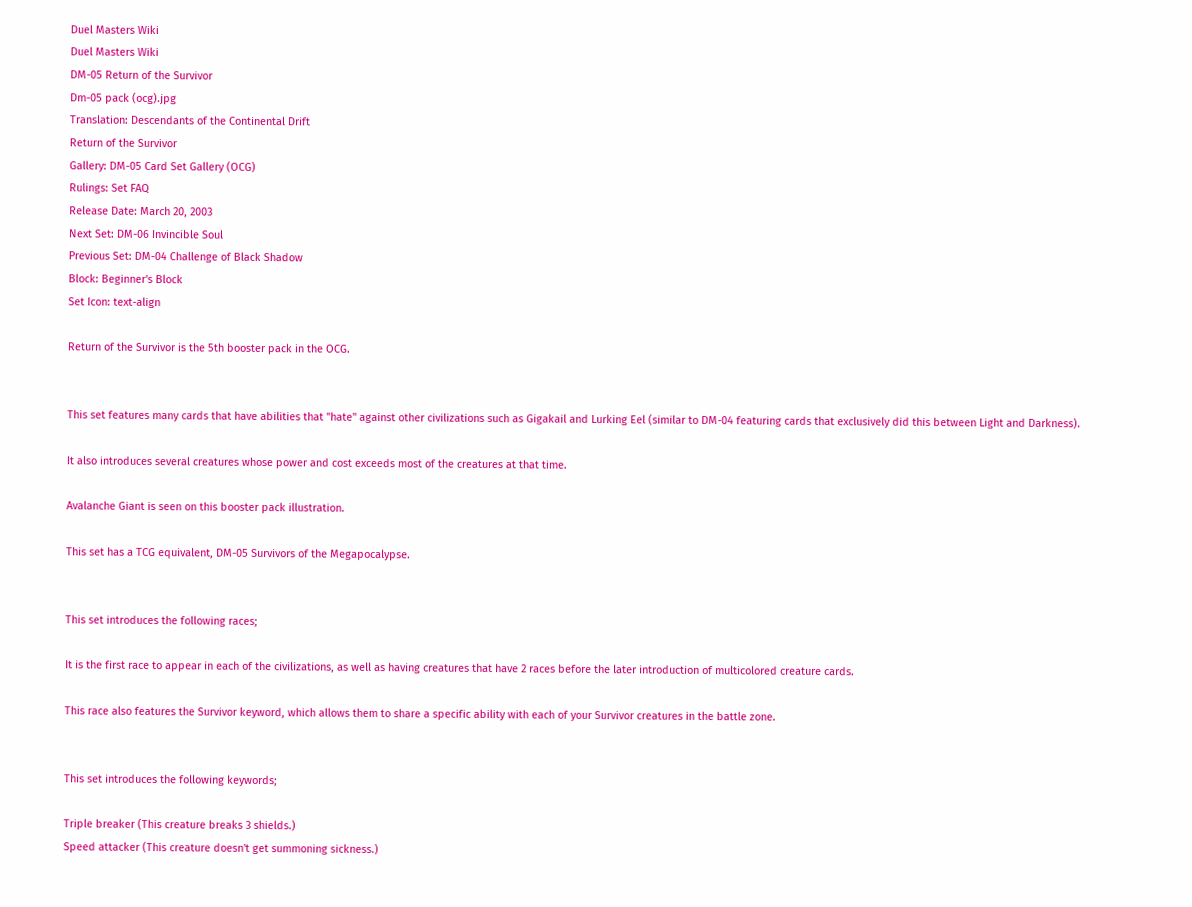Duel Masters Wiki
Duel Masters Wiki
DM-05 Return of the Survivor
Dm-05 pack (ocg).jpg
Translation: Descendants of the Continental Drift
Return of the Survivor
Gallery: DM-05 Card Set Gallery (OCG)
Rulings: Set FAQ
Release Date: March 20, 2003
Next Set: DM-06 Invincible Soul
Previous Set: DM-04 Challenge of Black Shadow
Block: Beginner's Block
Set Icon: text-align

Return of the Survivor is the 5th booster pack in the OCG.


This set features many cards that have abilities that "hate" against other civilizations such as Gigakail and Lurking Eel (similar to DM-04 featuring cards that exclusively did this between Light and Darkness).

It also introduces several creatures whose power and cost exceeds most of the creatures at that time.

Avalanche Giant is seen on this booster pack illustration.

This set has a TCG equivalent, DM-05 Survivors of the Megapocalypse.


This set introduces the following races;

It is the first race to appear in each of the civilizations, as well as having creatures that have 2 races before the later introduction of multicolored creature cards.

This race also features the Survivor keyword, which allows them to share a specific ability with each of your Survivor creatures in the battle zone.


This set introduces the following keywords;

Triple breaker (This creature breaks 3 shields.)
Speed attacker (This creature doesn't get summoning sickness.)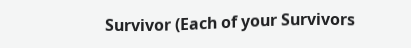Survivor (Each of your Survivors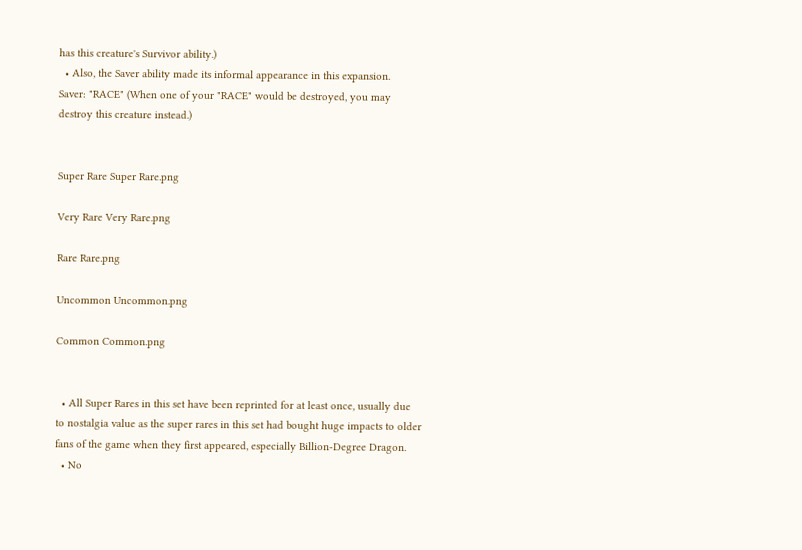has this creature's Survivor ability.)
  • Also, the Saver ability made its informal appearance in this expansion.
Saver: "RACE" (When one of your "RACE" would be destroyed, you may destroy this creature instead.)


Super Rare Super Rare.png

Very Rare Very Rare.png

Rare Rare.png

Uncommon Uncommon.png

Common Common.png


  • All Super Rares in this set have been reprinted for at least once, usually due to nostalgia value as the super rares in this set had bought huge impacts to older fans of the game when they first appeared, especially Billion-Degree Dragon.
  • No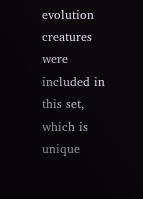evolution creatures were included in this set, which is unique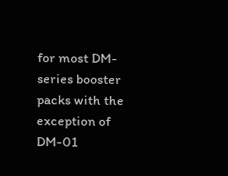for most DM-series booster packs with the exception of DM-01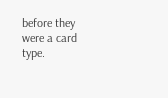before they were a card type.